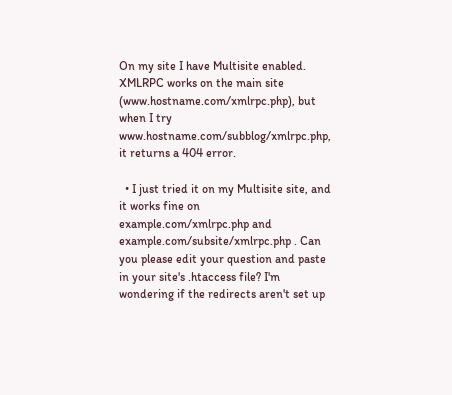On my site I have Multisite enabled. XMLRPC works on the main site (www.hostname.com/xmlrpc.php), but when I try www.hostname.com/subblog/xmlrpc.php, it returns a 404 error.

  • I just tried it on my Multisite site, and it works fine on example.com/xmlrpc.php and example.com/subsite/xmlrpc.php . Can you please edit your question and paste in your site's .htaccess file? I'm wondering if the redirects aren't set up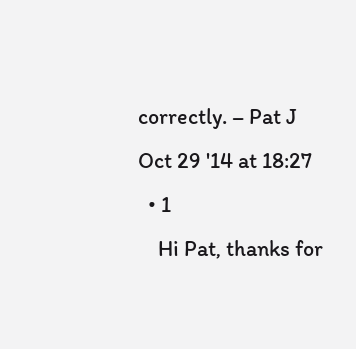correctly. – Pat J Oct 29 '14 at 18:27
  • 1
    Hi Pat, thanks for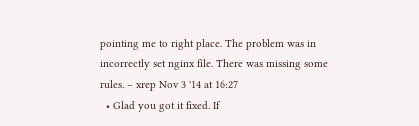pointing me to right place. The problem was in incorrectly set nginx file. There was missing some rules. – xrep Nov 3 '14 at 16:27
  • Glad you got it fixed. If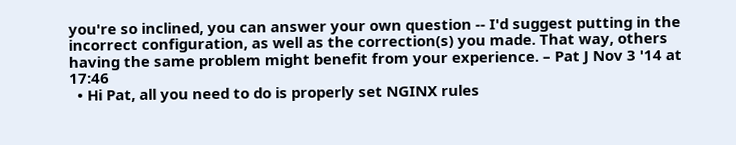you're so inclined, you can answer your own question -- I'd suggest putting in the incorrect configuration, as well as the correction(s) you made. That way, others having the same problem might benefit from your experience. – Pat J Nov 3 '14 at 17:46
  • Hi Pat, all you need to do is properly set NGINX rules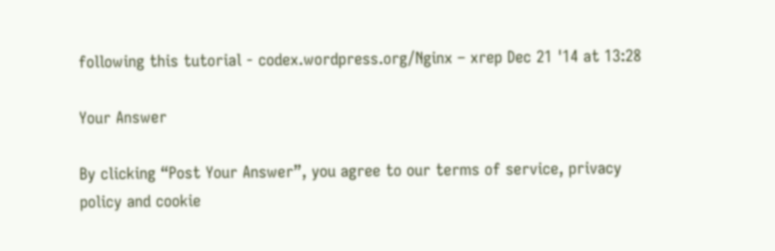following this tutorial - codex.wordpress.org/Nginx – xrep Dec 21 '14 at 13:28

Your Answer

By clicking “Post Your Answer”, you agree to our terms of service, privacy policy and cookie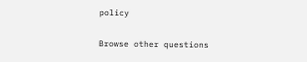policy

Browse other questions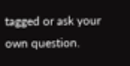tagged or ask your own question.